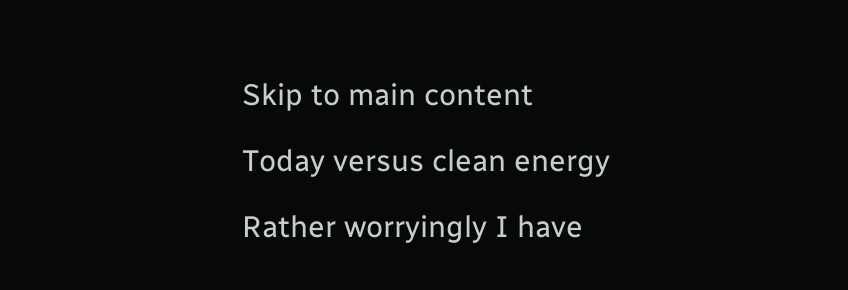Skip to main content

Today versus clean energy

Rather worryingly I have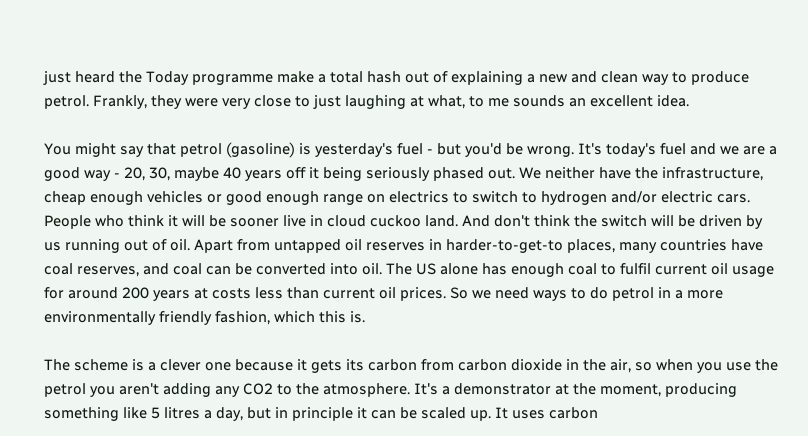just heard the Today programme make a total hash out of explaining a new and clean way to produce petrol. Frankly, they were very close to just laughing at what, to me sounds an excellent idea.

You might say that petrol (gasoline) is yesterday's fuel - but you'd be wrong. It's today's fuel and we are a good way - 20, 30, maybe 40 years off it being seriously phased out. We neither have the infrastructure, cheap enough vehicles or good enough range on electrics to switch to hydrogen and/or electric cars. People who think it will be sooner live in cloud cuckoo land. And don't think the switch will be driven by us running out of oil. Apart from untapped oil reserves in harder-to-get-to places, many countries have coal reserves, and coal can be converted into oil. The US alone has enough coal to fulfil current oil usage for around 200 years at costs less than current oil prices. So we need ways to do petrol in a more environmentally friendly fashion, which this is.

The scheme is a clever one because it gets its carbon from carbon dioxide in the air, so when you use the petrol you aren't adding any CO2 to the atmosphere. It's a demonstrator at the moment, producing something like 5 litres a day, but in principle it can be scaled up. It uses carbon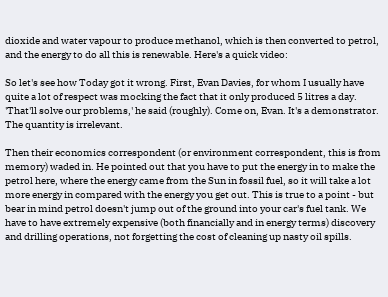dioxide and water vapour to produce methanol, which is then converted to petrol, and the energy to do all this is renewable. Here's a quick video:

So let's see how Today got it wrong. First, Evan Davies, for whom I usually have quite a lot of respect was mocking the fact that it only produced 5 litres a day. 'That'll solve our problems,' he said (roughly). Come on, Evan. It's a demonstrator. The quantity is irrelevant.

Then their economics correspondent (or environment correspondent, this is from memory) waded in. He pointed out that you have to put the energy in to make the petrol here, where the energy came from the Sun in fossil fuel, so it will take a lot more energy in compared with the energy you get out. This is true to a point - but bear in mind petrol doesn't jump out of the ground into your car's fuel tank. We have to have extremely expensive (both financially and in energy terms) discovery and drilling operations, not forgetting the cost of cleaning up nasty oil spills.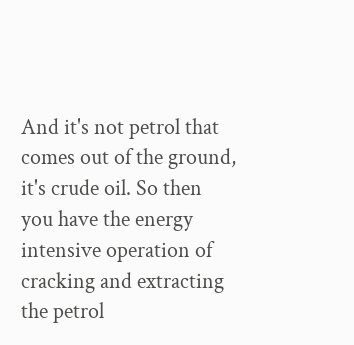And it's not petrol that comes out of the ground, it's crude oil. So then you have the energy intensive operation of cracking and extracting the petrol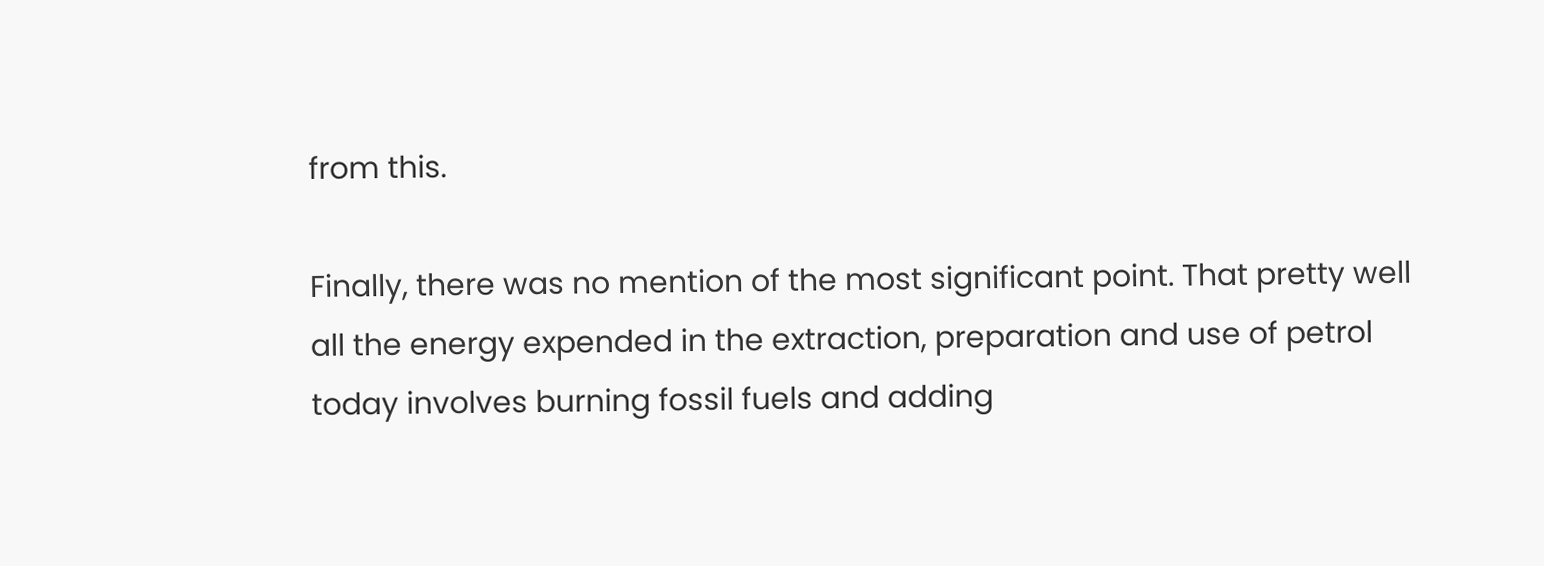from this.

Finally, there was no mention of the most significant point. That pretty well all the energy expended in the extraction, preparation and use of petrol today involves burning fossil fuels and adding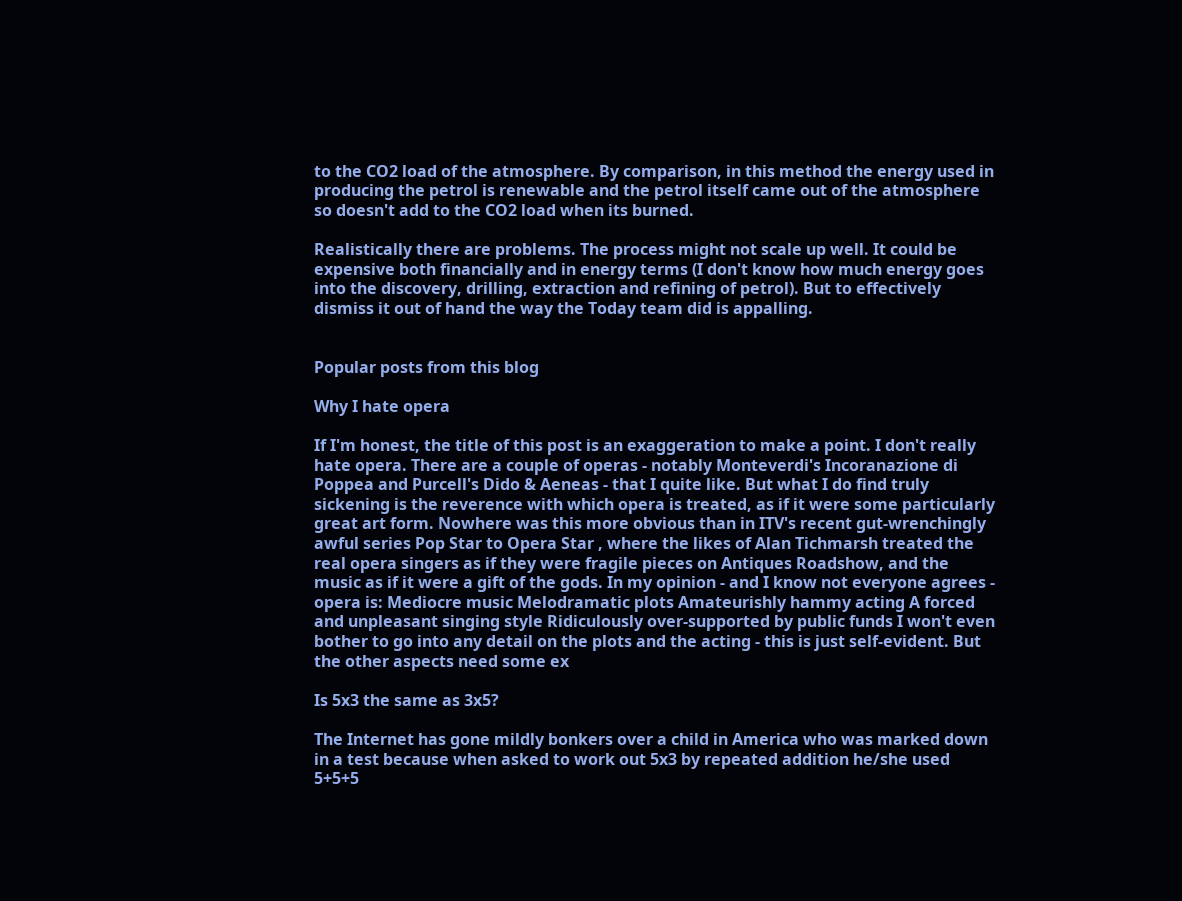to the CO2 load of the atmosphere. By comparison, in this method the energy used in producing the petrol is renewable and the petrol itself came out of the atmosphere so doesn't add to the CO2 load when its burned.

Realistically there are problems. The process might not scale up well. It could be expensive both financially and in energy terms (I don't know how much energy goes into the discovery, drilling, extraction and refining of petrol). But to effectively dismiss it out of hand the way the Today team did is appalling.


Popular posts from this blog

Why I hate opera

If I'm honest, the title of this post is an exaggeration to make a point. I don't really hate opera. There are a couple of operas - notably Monteverdi's Incoranazione di Poppea and Purcell's Dido & Aeneas - that I quite like. But what I do find truly sickening is the reverence with which opera is treated, as if it were some particularly great art form. Nowhere was this more obvious than in ITV's recent gut-wrenchingly awful series Pop Star to Opera Star , where the likes of Alan Tichmarsh treated the real opera singers as if they were fragile pieces on Antiques Roadshow, and the music as if it were a gift of the gods. In my opinion - and I know not everyone agrees - opera is: Mediocre music Melodramatic plots Amateurishly hammy acting A forced and unpleasant singing style Ridiculously over-supported by public funds I won't even bother to go into any detail on the plots and the acting - this is just self-evident. But the other aspects need some ex

Is 5x3 the same as 3x5?

The Internet has gone mildly bonkers over a child in America who was marked down in a test because when asked to work out 5x3 by repeated addition he/she used 5+5+5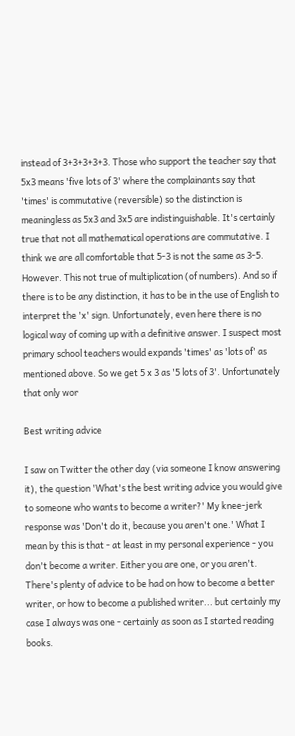instead of 3+3+3+3+3. Those who support the teacher say that 5x3 means 'five lots of 3' where the complainants say that 'times' is commutative (reversible) so the distinction is meaningless as 5x3 and 3x5 are indistinguishable. It's certainly true that not all mathematical operations are commutative. I think we are all comfortable that 5-3 is not the same as 3-5.  However. This not true of multiplication (of numbers). And so if there is to be any distinction, it has to be in the use of English to interpret the 'x' sign. Unfortunately, even here there is no logical way of coming up with a definitive answer. I suspect most primary school teachers would expands 'times' as 'lots of' as mentioned above. So we get 5 x 3 as '5 lots of 3'. Unfortunately that only wor

Best writing advice

I saw on Twitter the other day (via someone I know answering it), the question 'What's the best writing advice you would give to someone who wants to become a writer?' My knee-jerk response was 'Don't do it, because you aren't one.' What I mean by this is that - at least in my personal experience - you don't become a writer. Either you are one, or you aren't. There's plenty of advice to be had on how to become a better writer, or how to become a published writer... but certainly my case I always was one - certainly as soon as I started reading books.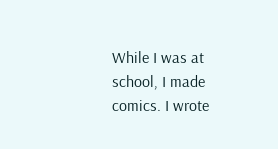While I was at school, I made comics. I wrote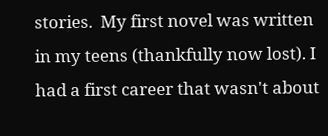stories.  My first novel was written in my teens (thankfully now lost). I had a first career that wasn't about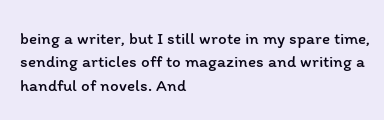being a writer, but I still wrote in my spare time, sending articles off to magazines and writing a handful of novels. And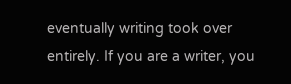eventually writing took over entirely. If you are a writer, you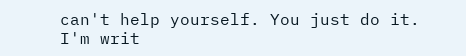can't help yourself. You just do it. I'm writ